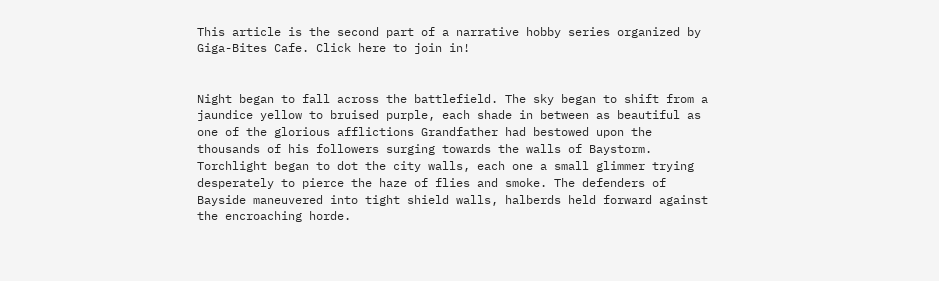This article is the second part of a narrative hobby series organized by Giga-Bites Cafe. Click here to join in!


Night began to fall across the battlefield. The sky began to shift from a jaundice yellow to bruised purple, each shade in between as beautiful as one of the glorious afflictions Grandfather had bestowed upon the thousands of his followers surging towards the walls of Baystorm. Torchlight began to dot the city walls, each one a small glimmer trying desperately to pierce the haze of flies and smoke. The defenders of Bayside maneuvered into tight shield walls, halberds held forward against the encroaching horde.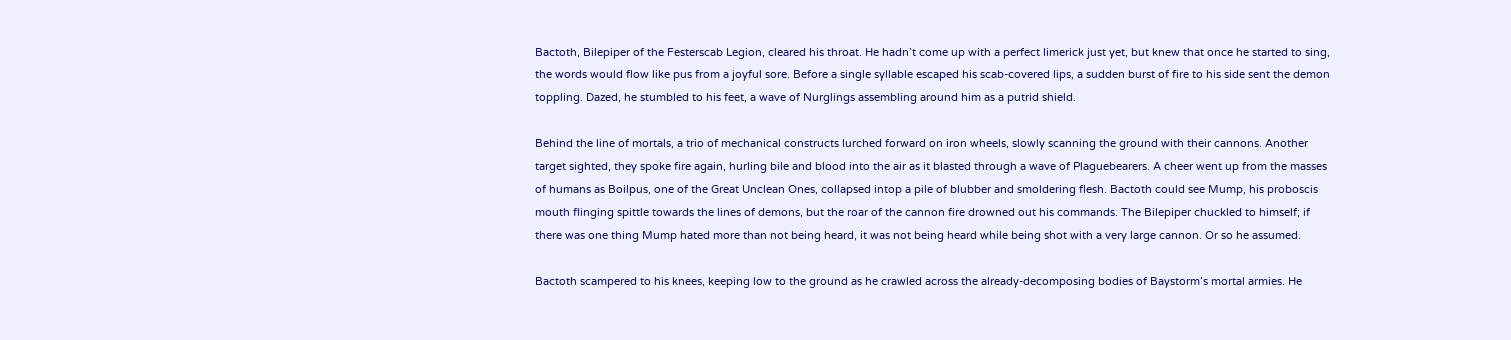Bactoth, Bilepiper of the Festerscab Legion, cleared his throat. He hadn’t come up with a perfect limerick just yet, but knew that once he started to sing, the words would flow like pus from a joyful sore. Before a single syllable escaped his scab-covered lips, a sudden burst of fire to his side sent the demon toppling. Dazed, he stumbled to his feet, a wave of Nurglings assembling around him as a putrid shield.

Behind the line of mortals, a trio of mechanical constructs lurched forward on iron wheels, slowly scanning the ground with their cannons. Another target sighted, they spoke fire again, hurling bile and blood into the air as it blasted through a wave of Plaguebearers. A cheer went up from the masses of humans as Boilpus, one of the Great Unclean Ones, collapsed intop a pile of blubber and smoldering flesh. Bactoth could see Mump, his proboscis mouth flinging spittle towards the lines of demons, but the roar of the cannon fire drowned out his commands. The Bilepiper chuckled to himself; if there was one thing Mump hated more than not being heard, it was not being heard while being shot with a very large cannon. Or so he assumed.

Bactoth scampered to his knees, keeping low to the ground as he crawled across the already-decomposing bodies of Baystorm’s mortal armies. He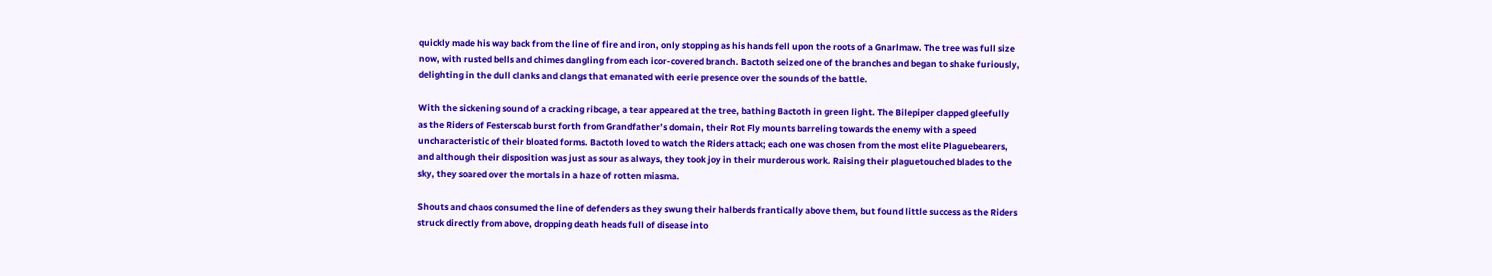quickly made his way back from the line of fire and iron, only stopping as his hands fell upon the roots of a Gnarlmaw. The tree was full size now, with rusted bells and chimes dangling from each icor-covered branch. Bactoth seized one of the branches and began to shake furiously, delighting in the dull clanks and clangs that emanated with eerie presence over the sounds of the battle.

With the sickening sound of a cracking ribcage, a tear appeared at the tree, bathing Bactoth in green light. The Bilepiper clapped gleefully as the Riders of Festerscab burst forth from Grandfather’s domain, their Rot Fly mounts barreling towards the enemy with a speed uncharacteristic of their bloated forms. Bactoth loved to watch the Riders attack; each one was chosen from the most elite Plaguebearers, and although their disposition was just as sour as always, they took joy in their murderous work. Raising their plaguetouched blades to the sky, they soared over the mortals in a haze of rotten miasma.

Shouts and chaos consumed the line of defenders as they swung their halberds frantically above them, but found little success as the Riders struck directly from above, dropping death heads full of disease into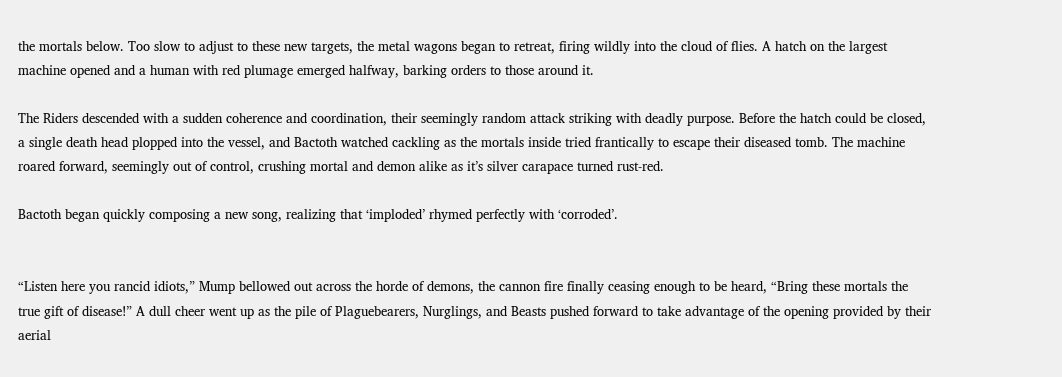the mortals below. Too slow to adjust to these new targets, the metal wagons began to retreat, firing wildly into the cloud of flies. A hatch on the largest machine opened and a human with red plumage emerged halfway, barking orders to those around it.

The Riders descended with a sudden coherence and coordination, their seemingly random attack striking with deadly purpose. Before the hatch could be closed, a single death head plopped into the vessel, and Bactoth watched cackling as the mortals inside tried frantically to escape their diseased tomb. The machine roared forward, seemingly out of control, crushing mortal and demon alike as it’s silver carapace turned rust-red.

Bactoth began quickly composing a new song, realizing that ‘imploded’ rhymed perfectly with ‘corroded’.


“Listen here you rancid idiots,” Mump bellowed out across the horde of demons, the cannon fire finally ceasing enough to be heard, “Bring these mortals the true gift of disease!” A dull cheer went up as the pile of Plaguebearers, Nurglings, and Beasts pushed forward to take advantage of the opening provided by their aerial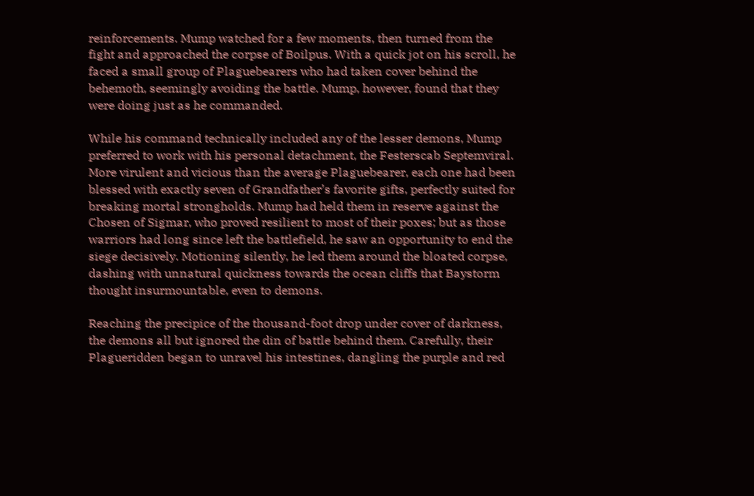reinforcements. Mump watched for a few moments, then turned from the fight and approached the corpse of Boilpus. With a quick jot on his scroll, he faced a small group of Plaguebearers who had taken cover behind the behemoth, seemingly avoiding the battle. Mump, however, found that they were doing just as he commanded.

While his command technically included any of the lesser demons, Mump preferred to work with his personal detachment, the Festerscab Septemviral. More virulent and vicious than the average Plaguebearer, each one had been blessed with exactly seven of Grandfather’s favorite gifts, perfectly suited for breaking mortal strongholds. Mump had held them in reserve against the Chosen of Sigmar, who proved resilient to most of their poxes; but as those warriors had long since left the battlefield, he saw an opportunity to end the siege decisively. Motioning silently, he led them around the bloated corpse, dashing with unnatural quickness towards the ocean cliffs that Baystorm thought insurmountable, even to demons.

Reaching the precipice of the thousand-foot drop under cover of darkness, the demons all but ignored the din of battle behind them. Carefully, their Plagueridden began to unravel his intestines, dangling the purple and red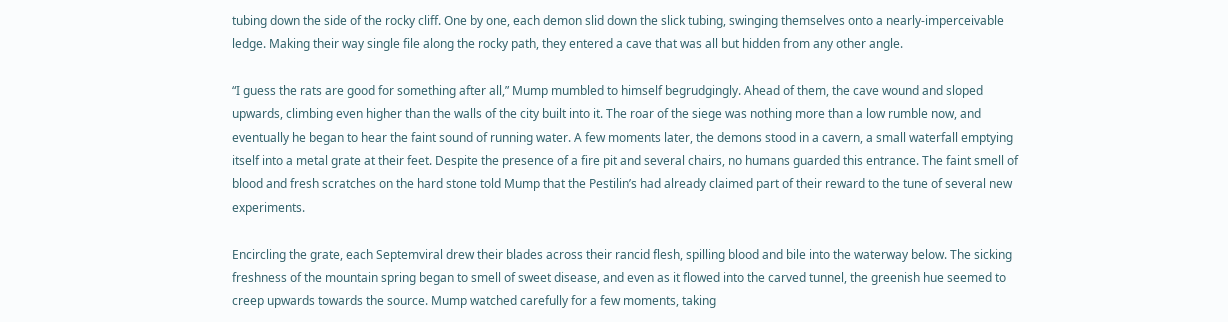tubing down the side of the rocky cliff. One by one, each demon slid down the slick tubing, swinging themselves onto a nearly-imperceivable ledge. Making their way single file along the rocky path, they entered a cave that was all but hidden from any other angle.

“I guess the rats are good for something after all,” Mump mumbled to himself begrudgingly. Ahead of them, the cave wound and sloped upwards, climbing even higher than the walls of the city built into it. The roar of the siege was nothing more than a low rumble now, and eventually he began to hear the faint sound of running water. A few moments later, the demons stood in a cavern, a small waterfall emptying itself into a metal grate at their feet. Despite the presence of a fire pit and several chairs, no humans guarded this entrance. The faint smell of blood and fresh scratches on the hard stone told Mump that the Pestilin’s had already claimed part of their reward to the tune of several new experiments.

Encircling the grate, each Septemviral drew their blades across their rancid flesh, spilling blood and bile into the waterway below. The sicking freshness of the mountain spring began to smell of sweet disease, and even as it flowed into the carved tunnel, the greenish hue seemed to creep upwards towards the source. Mump watched carefully for a few moments, taking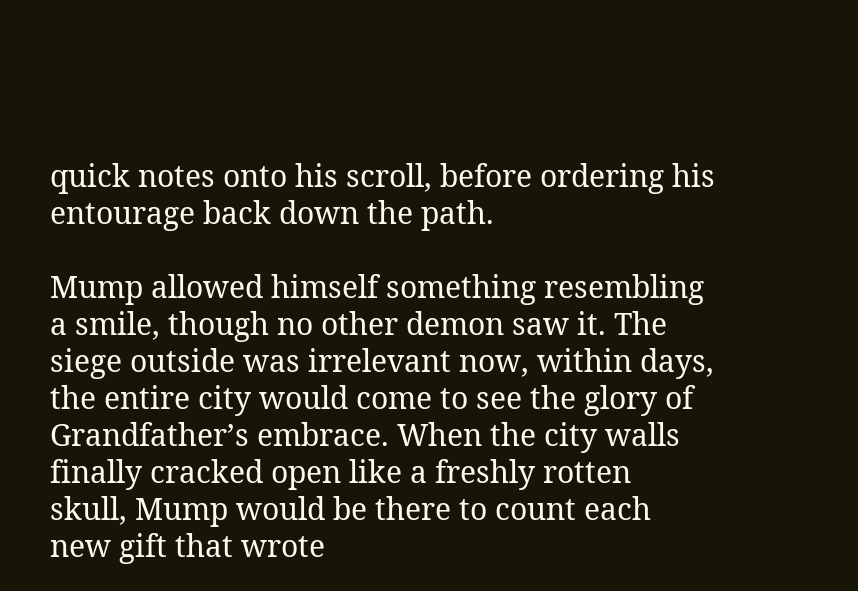quick notes onto his scroll, before ordering his entourage back down the path.

Mump allowed himself something resembling a smile, though no other demon saw it. The siege outside was irrelevant now, within days, the entire city would come to see the glory of Grandfather’s embrace. When the city walls finally cracked open like a freshly rotten skull, Mump would be there to count each new gift that wrote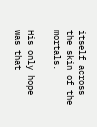itself across the skin of the mortals.

His only hope was that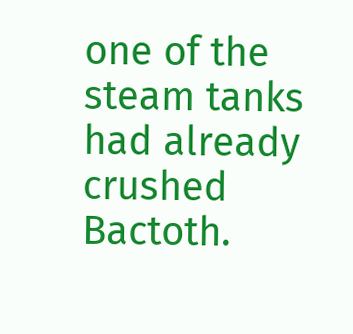one of the steam tanks had already crushed Bactoth.